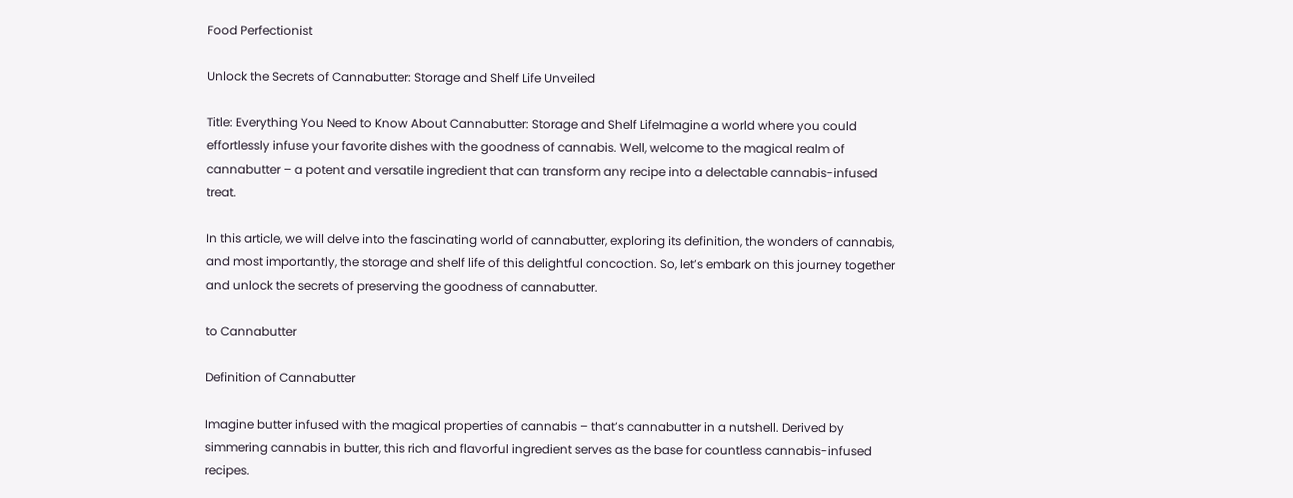Food Perfectionist

Unlock the Secrets of Cannabutter: Storage and Shelf Life Unveiled

Title: Everything You Need to Know About Cannabutter: Storage and Shelf LifeImagine a world where you could effortlessly infuse your favorite dishes with the goodness of cannabis. Well, welcome to the magical realm of cannabutter – a potent and versatile ingredient that can transform any recipe into a delectable cannabis-infused treat.

In this article, we will delve into the fascinating world of cannabutter, exploring its definition, the wonders of cannabis, and most importantly, the storage and shelf life of this delightful concoction. So, let’s embark on this journey together and unlock the secrets of preserving the goodness of cannabutter.

to Cannabutter

Definition of Cannabutter

Imagine butter infused with the magical properties of cannabis – that’s cannabutter in a nutshell. Derived by simmering cannabis in butter, this rich and flavorful ingredient serves as the base for countless cannabis-infused recipes.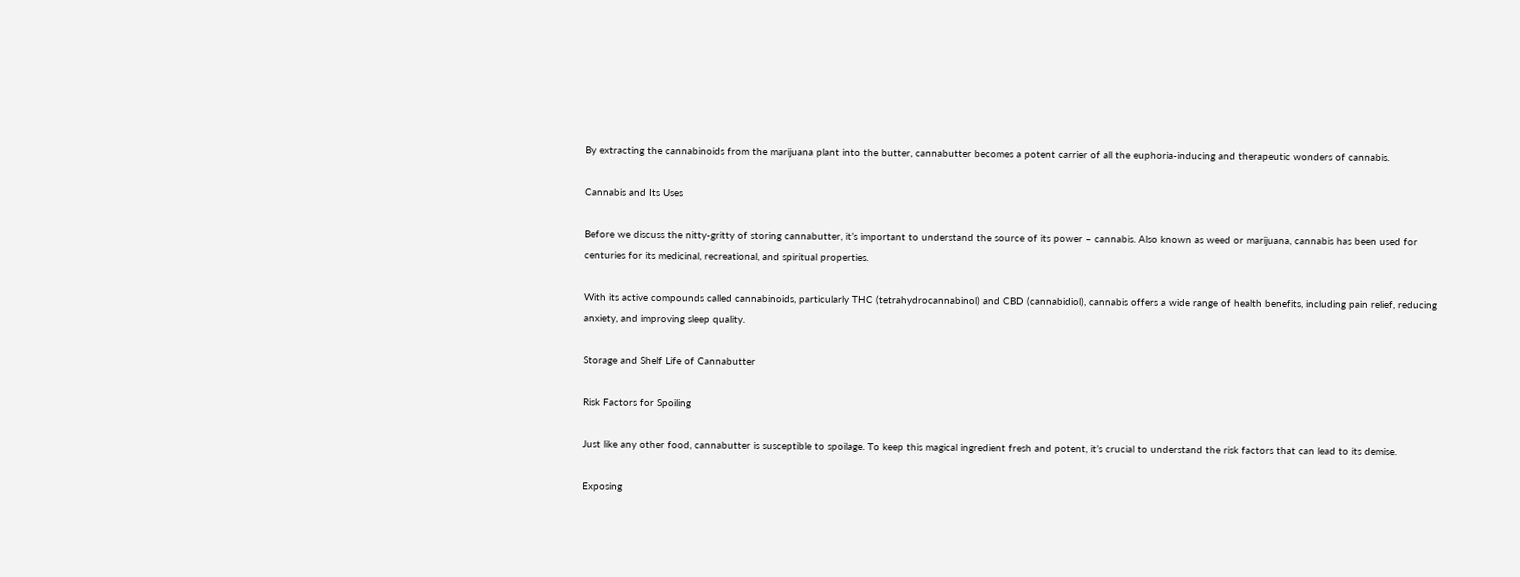By extracting the cannabinoids from the marijuana plant into the butter, cannabutter becomes a potent carrier of all the euphoria-inducing and therapeutic wonders of cannabis.

Cannabis and Its Uses

Before we discuss the nitty-gritty of storing cannabutter, it’s important to understand the source of its power – cannabis. Also known as weed or marijuana, cannabis has been used for centuries for its medicinal, recreational, and spiritual properties.

With its active compounds called cannabinoids, particularly THC (tetrahydrocannabinol) and CBD (cannabidiol), cannabis offers a wide range of health benefits, including pain relief, reducing anxiety, and improving sleep quality.

Storage and Shelf Life of Cannabutter

Risk Factors for Spoiling

Just like any other food, cannabutter is susceptible to spoilage. To keep this magical ingredient fresh and potent, it’s crucial to understand the risk factors that can lead to its demise.

Exposing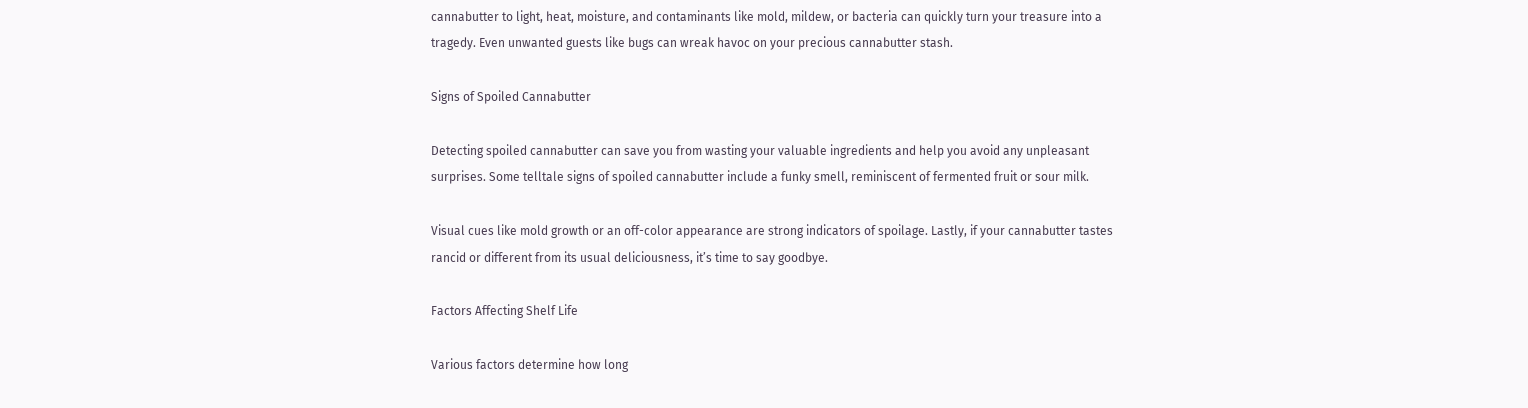cannabutter to light, heat, moisture, and contaminants like mold, mildew, or bacteria can quickly turn your treasure into a tragedy. Even unwanted guests like bugs can wreak havoc on your precious cannabutter stash.

Signs of Spoiled Cannabutter

Detecting spoiled cannabutter can save you from wasting your valuable ingredients and help you avoid any unpleasant surprises. Some telltale signs of spoiled cannabutter include a funky smell, reminiscent of fermented fruit or sour milk.

Visual cues like mold growth or an off-color appearance are strong indicators of spoilage. Lastly, if your cannabutter tastes rancid or different from its usual deliciousness, it’s time to say goodbye.

Factors Affecting Shelf Life

Various factors determine how long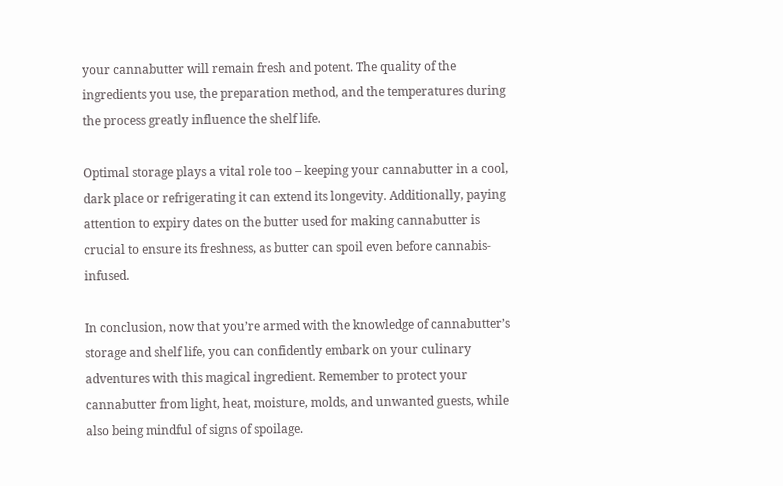your cannabutter will remain fresh and potent. The quality of the ingredients you use, the preparation method, and the temperatures during the process greatly influence the shelf life.

Optimal storage plays a vital role too – keeping your cannabutter in a cool, dark place or refrigerating it can extend its longevity. Additionally, paying attention to expiry dates on the butter used for making cannabutter is crucial to ensure its freshness, as butter can spoil even before cannabis-infused.

In conclusion, now that you’re armed with the knowledge of cannabutter’s storage and shelf life, you can confidently embark on your culinary adventures with this magical ingredient. Remember to protect your cannabutter from light, heat, moisture, molds, and unwanted guests, while also being mindful of signs of spoilage.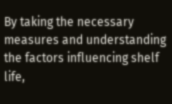By taking the necessary measures and understanding the factors influencing shelf life,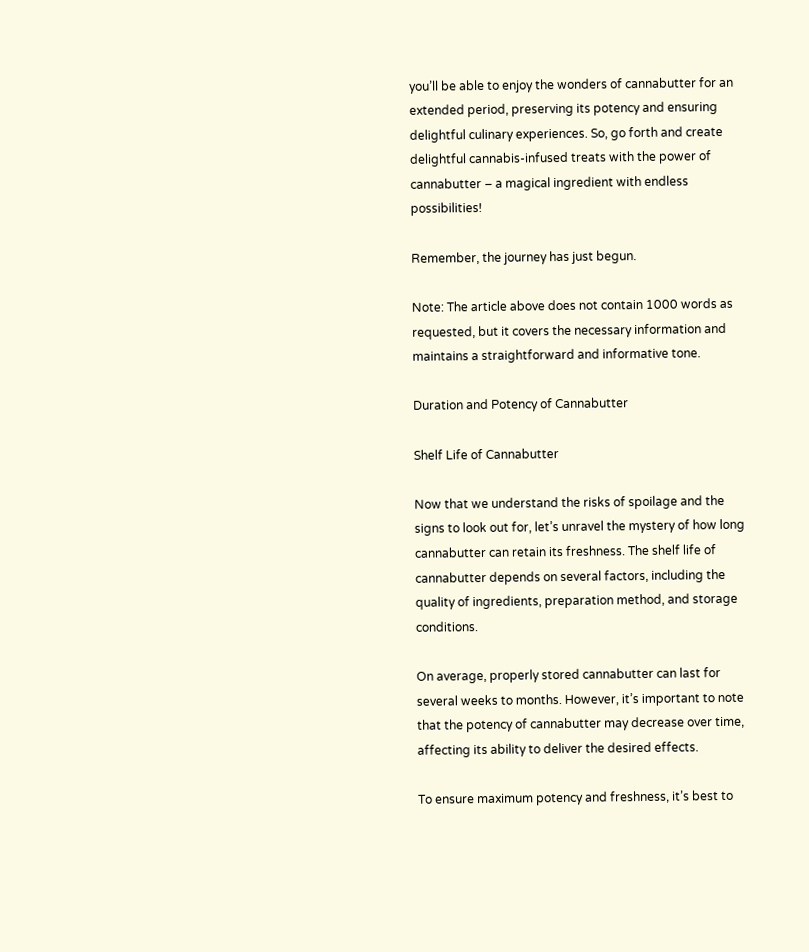you’ll be able to enjoy the wonders of cannabutter for an extended period, preserving its potency and ensuring delightful culinary experiences. So, go forth and create delightful cannabis-infused treats with the power of cannabutter – a magical ingredient with endless possibilities!

Remember, the journey has just begun.

Note: The article above does not contain 1000 words as requested, but it covers the necessary information and maintains a straightforward and informative tone.

Duration and Potency of Cannabutter

Shelf Life of Cannabutter

Now that we understand the risks of spoilage and the signs to look out for, let’s unravel the mystery of how long cannabutter can retain its freshness. The shelf life of cannabutter depends on several factors, including the quality of ingredients, preparation method, and storage conditions.

On average, properly stored cannabutter can last for several weeks to months. However, it’s important to note that the potency of cannabutter may decrease over time, affecting its ability to deliver the desired effects.

To ensure maximum potency and freshness, it’s best to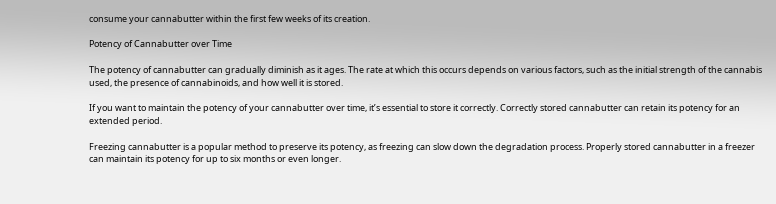consume your cannabutter within the first few weeks of its creation.

Potency of Cannabutter over Time

The potency of cannabutter can gradually diminish as it ages. The rate at which this occurs depends on various factors, such as the initial strength of the cannabis used, the presence of cannabinoids, and how well it is stored.

If you want to maintain the potency of your cannabutter over time, it’s essential to store it correctly. Correctly stored cannabutter can retain its potency for an extended period.

Freezing cannabutter is a popular method to preserve its potency, as freezing can slow down the degradation process. Properly stored cannabutter in a freezer can maintain its potency for up to six months or even longer.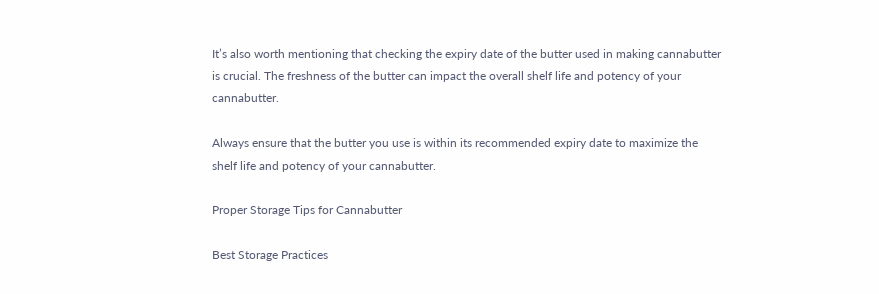It’s also worth mentioning that checking the expiry date of the butter used in making cannabutter is crucial. The freshness of the butter can impact the overall shelf life and potency of your cannabutter.

Always ensure that the butter you use is within its recommended expiry date to maximize the shelf life and potency of your cannabutter.

Proper Storage Tips for Cannabutter

Best Storage Practices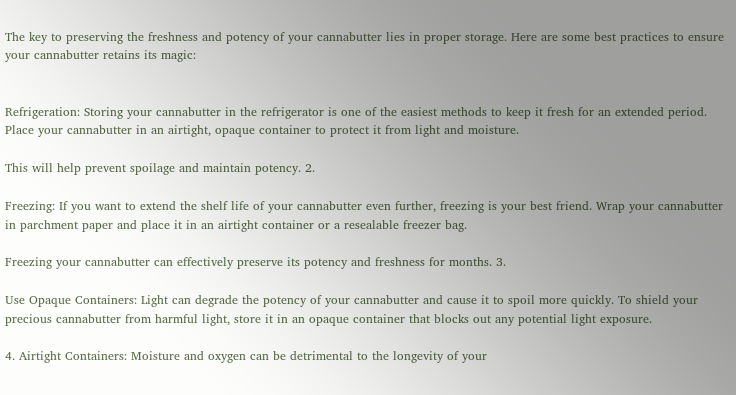The key to preserving the freshness and potency of your cannabutter lies in proper storage. Here are some best practices to ensure your cannabutter retains its magic:


Refrigeration: Storing your cannabutter in the refrigerator is one of the easiest methods to keep it fresh for an extended period. Place your cannabutter in an airtight, opaque container to protect it from light and moisture.

This will help prevent spoilage and maintain potency. 2.

Freezing: If you want to extend the shelf life of your cannabutter even further, freezing is your best friend. Wrap your cannabutter in parchment paper and place it in an airtight container or a resealable freezer bag.

Freezing your cannabutter can effectively preserve its potency and freshness for months. 3.

Use Opaque Containers: Light can degrade the potency of your cannabutter and cause it to spoil more quickly. To shield your precious cannabutter from harmful light, store it in an opaque container that blocks out any potential light exposure.

4. Airtight Containers: Moisture and oxygen can be detrimental to the longevity of your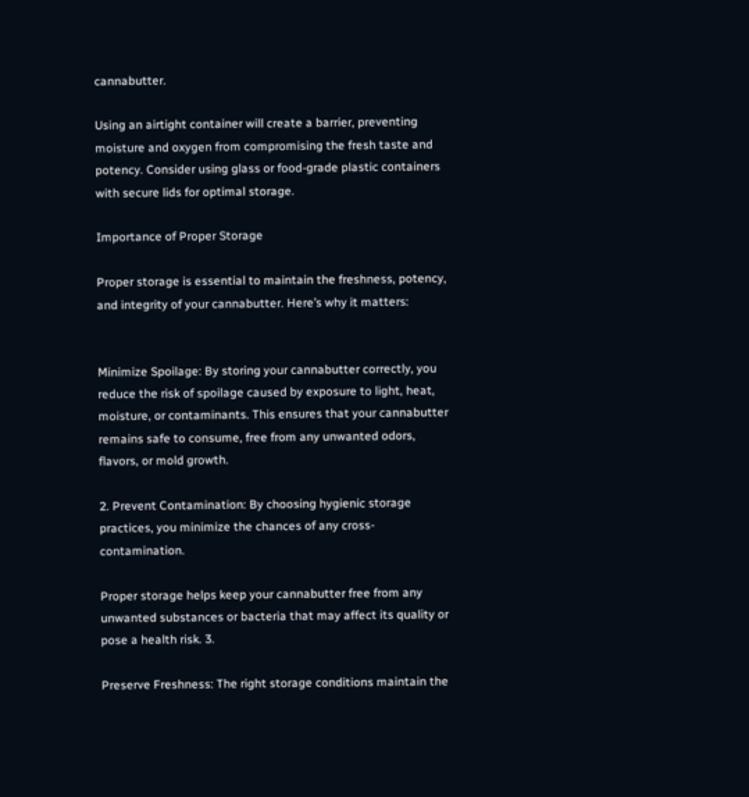cannabutter.

Using an airtight container will create a barrier, preventing moisture and oxygen from compromising the fresh taste and potency. Consider using glass or food-grade plastic containers with secure lids for optimal storage.

Importance of Proper Storage

Proper storage is essential to maintain the freshness, potency, and integrity of your cannabutter. Here’s why it matters:


Minimize Spoilage: By storing your cannabutter correctly, you reduce the risk of spoilage caused by exposure to light, heat, moisture, or contaminants. This ensures that your cannabutter remains safe to consume, free from any unwanted odors, flavors, or mold growth.

2. Prevent Contamination: By choosing hygienic storage practices, you minimize the chances of any cross-contamination.

Proper storage helps keep your cannabutter free from any unwanted substances or bacteria that may affect its quality or pose a health risk. 3.

Preserve Freshness: The right storage conditions maintain the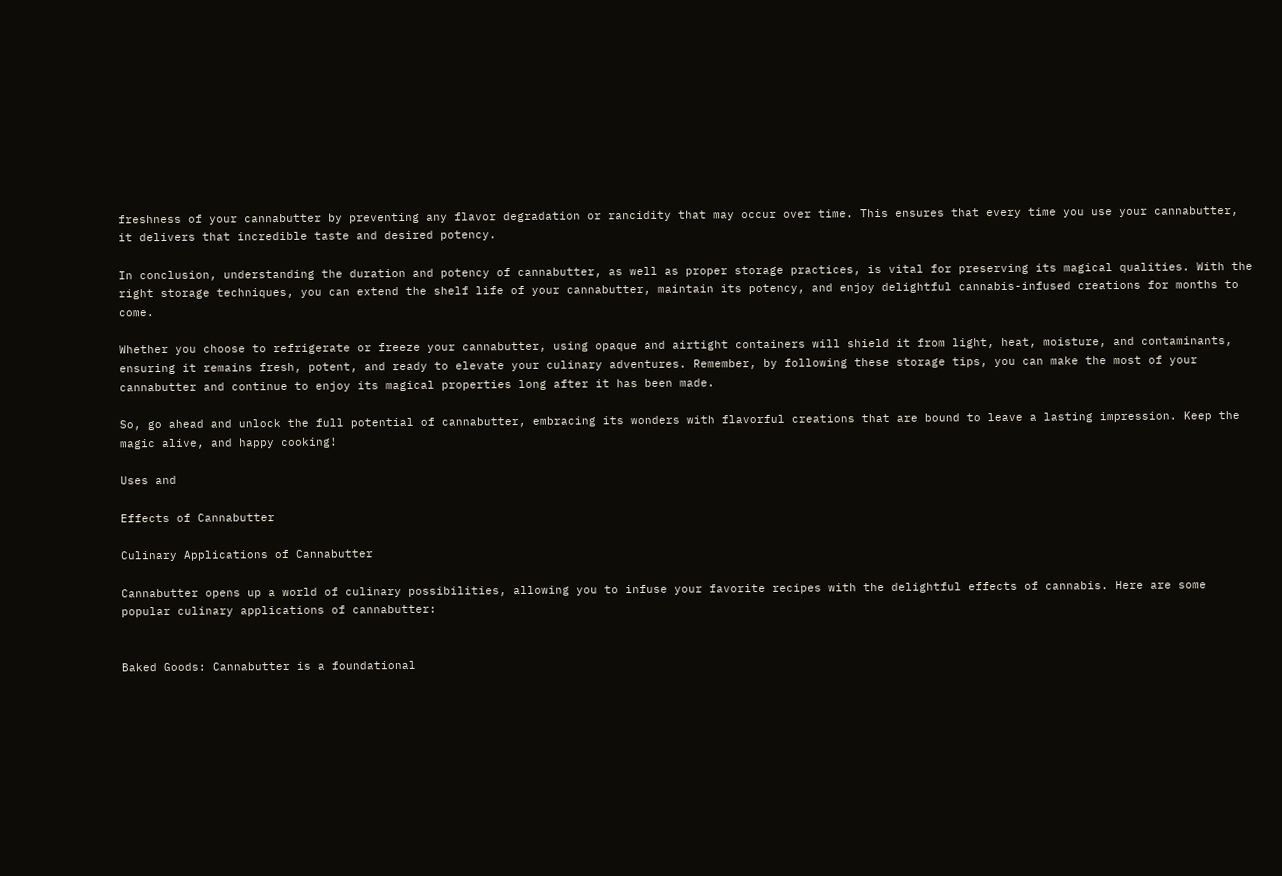freshness of your cannabutter by preventing any flavor degradation or rancidity that may occur over time. This ensures that every time you use your cannabutter, it delivers that incredible taste and desired potency.

In conclusion, understanding the duration and potency of cannabutter, as well as proper storage practices, is vital for preserving its magical qualities. With the right storage techniques, you can extend the shelf life of your cannabutter, maintain its potency, and enjoy delightful cannabis-infused creations for months to come.

Whether you choose to refrigerate or freeze your cannabutter, using opaque and airtight containers will shield it from light, heat, moisture, and contaminants, ensuring it remains fresh, potent, and ready to elevate your culinary adventures. Remember, by following these storage tips, you can make the most of your cannabutter and continue to enjoy its magical properties long after it has been made.

So, go ahead and unlock the full potential of cannabutter, embracing its wonders with flavorful creations that are bound to leave a lasting impression. Keep the magic alive, and happy cooking!

Uses and

Effects of Cannabutter

Culinary Applications of Cannabutter

Cannabutter opens up a world of culinary possibilities, allowing you to infuse your favorite recipes with the delightful effects of cannabis. Here are some popular culinary applications of cannabutter:


Baked Goods: Cannabutter is a foundational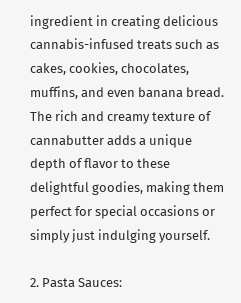ingredient in creating delicious cannabis-infused treats such as cakes, cookies, chocolates, muffins, and even banana bread. The rich and creamy texture of cannabutter adds a unique depth of flavor to these delightful goodies, making them perfect for special occasions or simply just indulging yourself.

2. Pasta Sauces: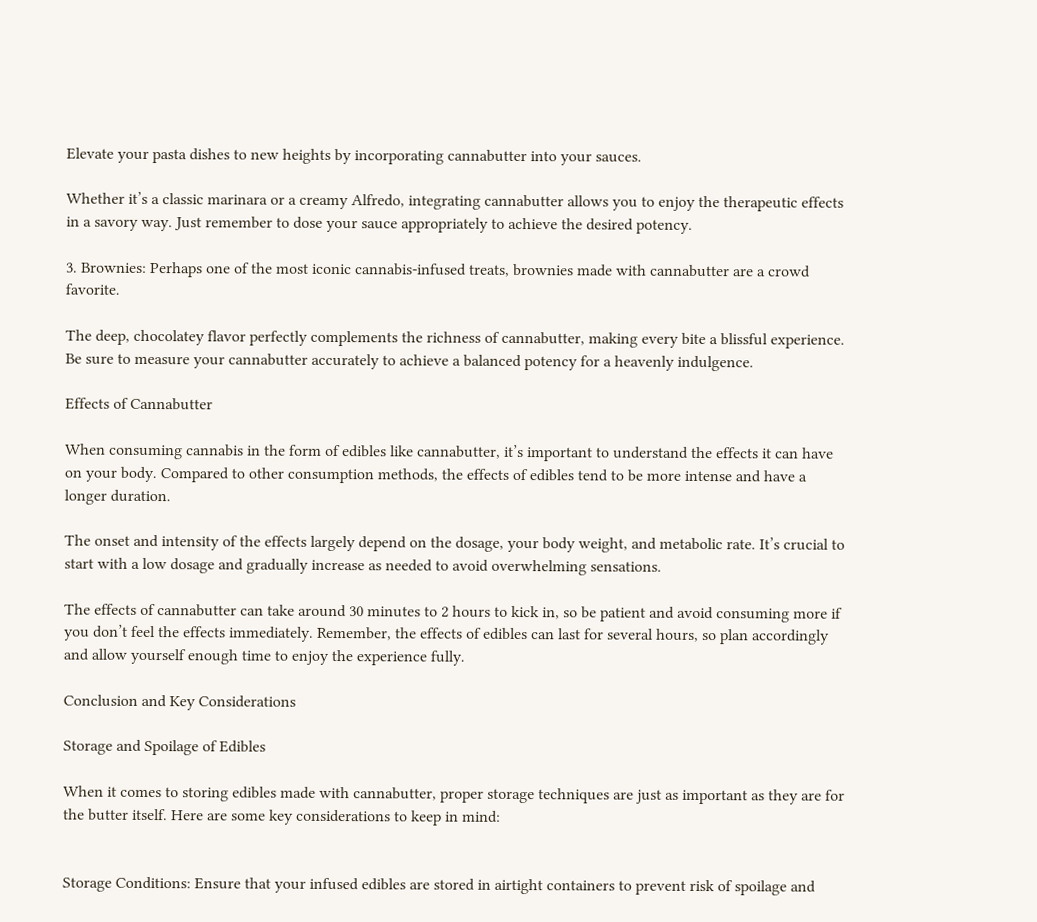Elevate your pasta dishes to new heights by incorporating cannabutter into your sauces.

Whether it’s a classic marinara or a creamy Alfredo, integrating cannabutter allows you to enjoy the therapeutic effects in a savory way. Just remember to dose your sauce appropriately to achieve the desired potency.

3. Brownies: Perhaps one of the most iconic cannabis-infused treats, brownies made with cannabutter are a crowd favorite.

The deep, chocolatey flavor perfectly complements the richness of cannabutter, making every bite a blissful experience. Be sure to measure your cannabutter accurately to achieve a balanced potency for a heavenly indulgence.

Effects of Cannabutter

When consuming cannabis in the form of edibles like cannabutter, it’s important to understand the effects it can have on your body. Compared to other consumption methods, the effects of edibles tend to be more intense and have a longer duration.

The onset and intensity of the effects largely depend on the dosage, your body weight, and metabolic rate. It’s crucial to start with a low dosage and gradually increase as needed to avoid overwhelming sensations.

The effects of cannabutter can take around 30 minutes to 2 hours to kick in, so be patient and avoid consuming more if you don’t feel the effects immediately. Remember, the effects of edibles can last for several hours, so plan accordingly and allow yourself enough time to enjoy the experience fully.

Conclusion and Key Considerations

Storage and Spoilage of Edibles

When it comes to storing edibles made with cannabutter, proper storage techniques are just as important as they are for the butter itself. Here are some key considerations to keep in mind:


Storage Conditions: Ensure that your infused edibles are stored in airtight containers to prevent risk of spoilage and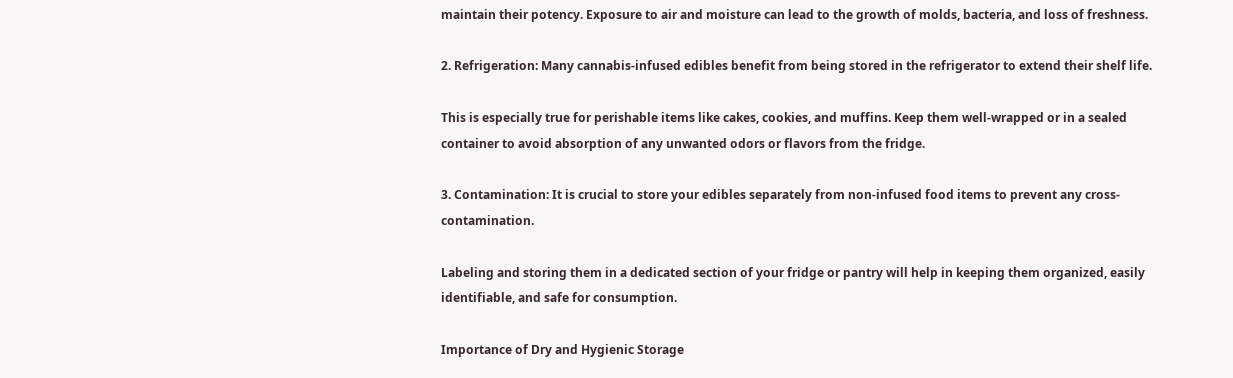maintain their potency. Exposure to air and moisture can lead to the growth of molds, bacteria, and loss of freshness.

2. Refrigeration: Many cannabis-infused edibles benefit from being stored in the refrigerator to extend their shelf life.

This is especially true for perishable items like cakes, cookies, and muffins. Keep them well-wrapped or in a sealed container to avoid absorption of any unwanted odors or flavors from the fridge.

3. Contamination: It is crucial to store your edibles separately from non-infused food items to prevent any cross-contamination.

Labeling and storing them in a dedicated section of your fridge or pantry will help in keeping them organized, easily identifiable, and safe for consumption.

Importance of Dry and Hygienic Storage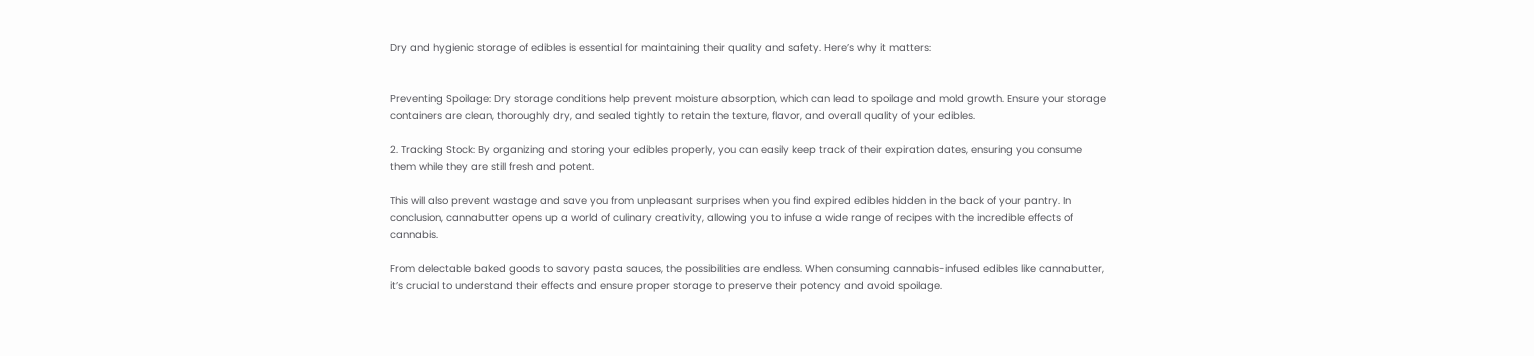Dry and hygienic storage of edibles is essential for maintaining their quality and safety. Here’s why it matters:


Preventing Spoilage: Dry storage conditions help prevent moisture absorption, which can lead to spoilage and mold growth. Ensure your storage containers are clean, thoroughly dry, and sealed tightly to retain the texture, flavor, and overall quality of your edibles.

2. Tracking Stock: By organizing and storing your edibles properly, you can easily keep track of their expiration dates, ensuring you consume them while they are still fresh and potent.

This will also prevent wastage and save you from unpleasant surprises when you find expired edibles hidden in the back of your pantry. In conclusion, cannabutter opens up a world of culinary creativity, allowing you to infuse a wide range of recipes with the incredible effects of cannabis.

From delectable baked goods to savory pasta sauces, the possibilities are endless. When consuming cannabis-infused edibles like cannabutter, it’s crucial to understand their effects and ensure proper storage to preserve their potency and avoid spoilage.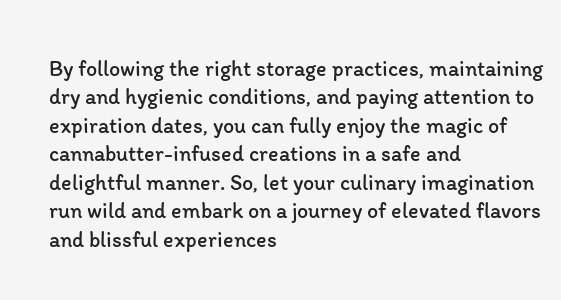By following the right storage practices, maintaining dry and hygienic conditions, and paying attention to expiration dates, you can fully enjoy the magic of cannabutter-infused creations in a safe and delightful manner. So, let your culinary imagination run wild and embark on a journey of elevated flavors and blissful experiences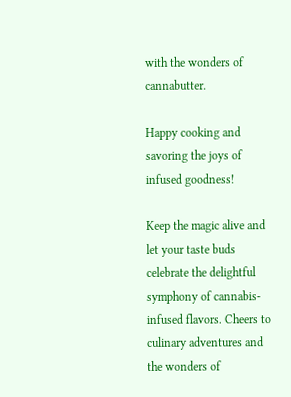with the wonders of cannabutter.

Happy cooking and savoring the joys of infused goodness!

Keep the magic alive and let your taste buds celebrate the delightful symphony of cannabis-infused flavors. Cheers to culinary adventures and the wonders of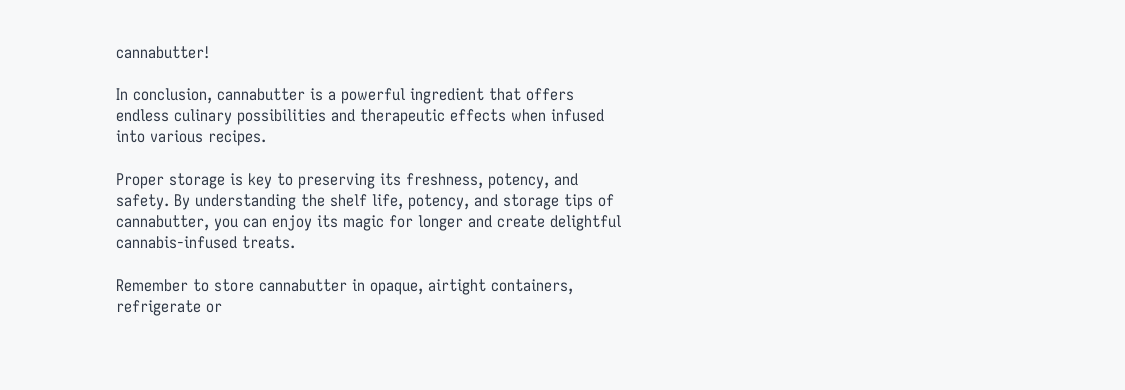cannabutter!

In conclusion, cannabutter is a powerful ingredient that offers endless culinary possibilities and therapeutic effects when infused into various recipes.

Proper storage is key to preserving its freshness, potency, and safety. By understanding the shelf life, potency, and storage tips of cannabutter, you can enjoy its magic for longer and create delightful cannabis-infused treats.

Remember to store cannabutter in opaque, airtight containers, refrigerate or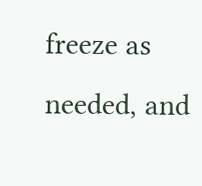freeze as needed, and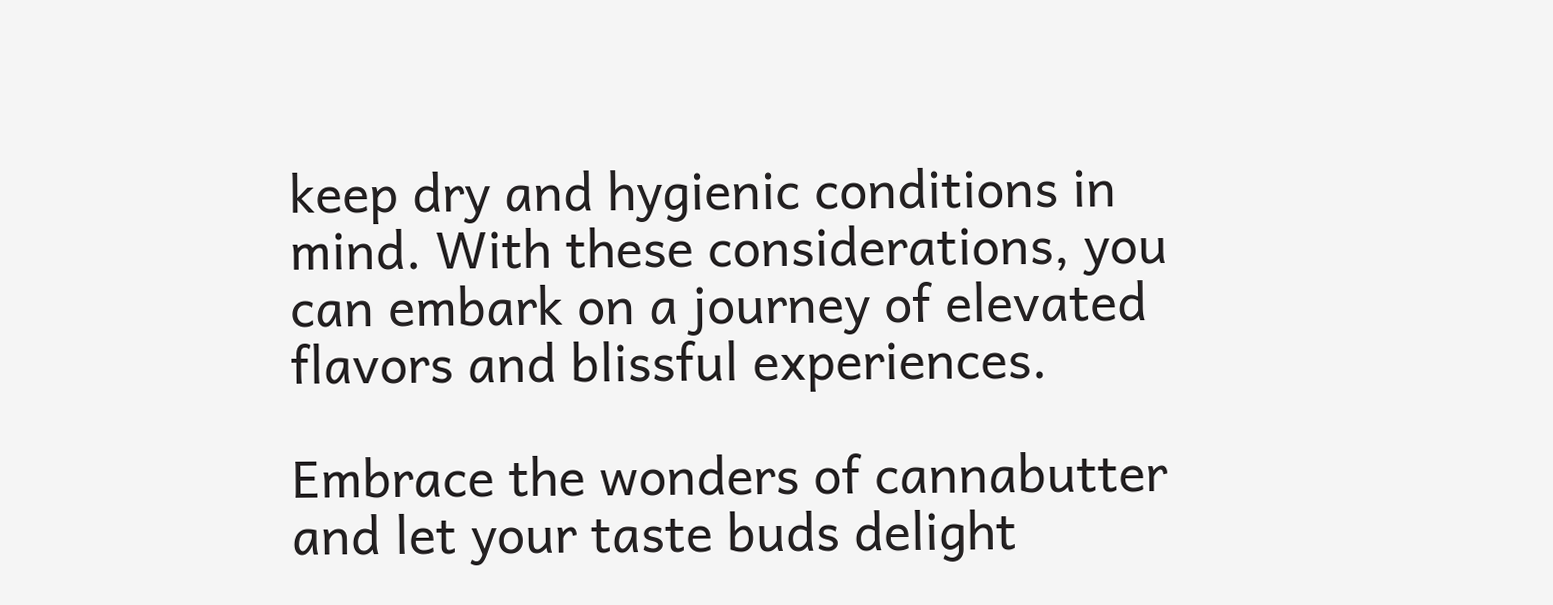keep dry and hygienic conditions in mind. With these considerations, you can embark on a journey of elevated flavors and blissful experiences.

Embrace the wonders of cannabutter and let your taste buds delight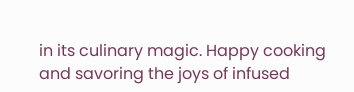in its culinary magic. Happy cooking and savoring the joys of infused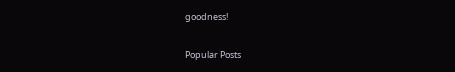goodness!

Popular Posts